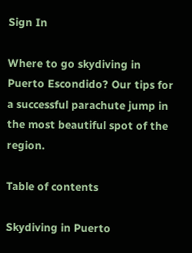Sign In

Where to go skydiving in Puerto Escondido? Our tips for a successful parachute jump in the most beautiful spot of the region.

Table of contents

Skydiving in Puerto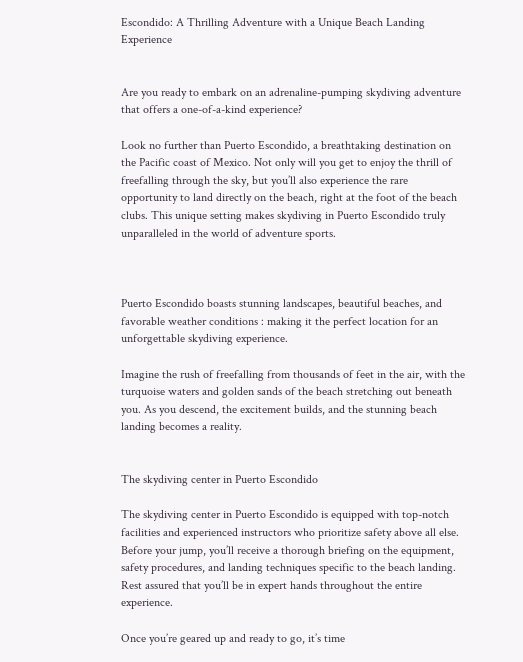Escondido: A Thrilling Adventure with a Unique Beach Landing Experience


Are you ready to embark on an adrenaline-pumping skydiving adventure that offers a one-of-a-kind experience?

Look no further than Puerto Escondido, a breathtaking destination on the Pacific coast of Mexico. Not only will you get to enjoy the thrill of freefalling through the sky, but you’ll also experience the rare opportunity to land directly on the beach, right at the foot of the beach clubs. This unique setting makes skydiving in Puerto Escondido truly unparalleled in the world of adventure sports.



Puerto Escondido boasts stunning landscapes, beautiful beaches, and favorable weather conditions : making it the perfect location for an unforgettable skydiving experience.

Imagine the rush of freefalling from thousands of feet in the air, with the turquoise waters and golden sands of the beach stretching out beneath you. As you descend, the excitement builds, and the stunning beach landing becomes a reality.


The skydiving center in Puerto Escondido

The skydiving center in Puerto Escondido is equipped with top-notch facilities and experienced instructors who prioritize safety above all else. Before your jump, you’ll receive a thorough briefing on the equipment, safety procedures, and landing techniques specific to the beach landing. Rest assured that you’ll be in expert hands throughout the entire experience.

Once you’re geared up and ready to go, it’s time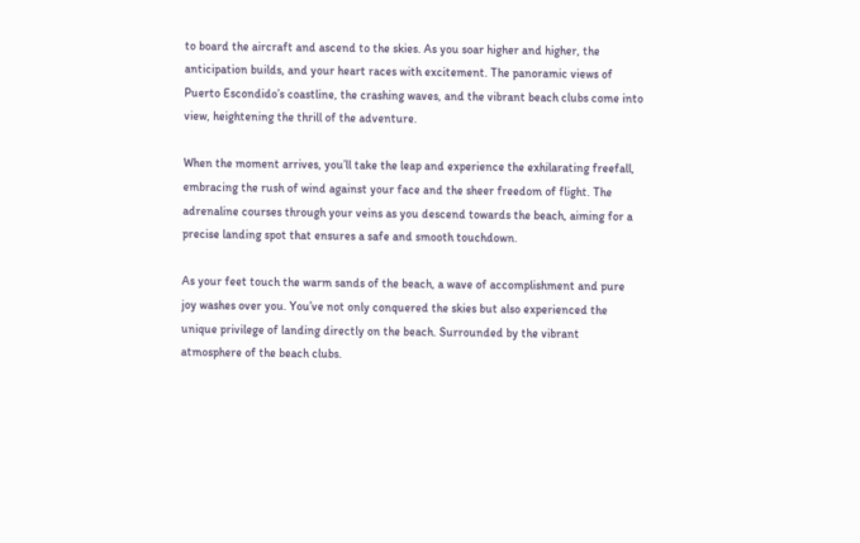to board the aircraft and ascend to the skies. As you soar higher and higher, the anticipation builds, and your heart races with excitement. The panoramic views of Puerto Escondido’s coastline, the crashing waves, and the vibrant beach clubs come into view, heightening the thrill of the adventure.

When the moment arrives, you’ll take the leap and experience the exhilarating freefall, embracing the rush of wind against your face and the sheer freedom of flight. The adrenaline courses through your veins as you descend towards the beach, aiming for a precise landing spot that ensures a safe and smooth touchdown.

As your feet touch the warm sands of the beach, a wave of accomplishment and pure joy washes over you. You’ve not only conquered the skies but also experienced the unique privilege of landing directly on the beach. Surrounded by the vibrant atmosphere of the beach clubs.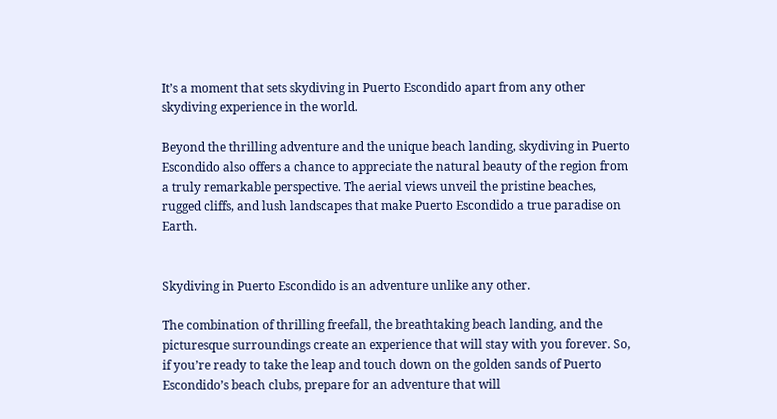It’s a moment that sets skydiving in Puerto Escondido apart from any other skydiving experience in the world.

Beyond the thrilling adventure and the unique beach landing, skydiving in Puerto Escondido also offers a chance to appreciate the natural beauty of the region from a truly remarkable perspective. The aerial views unveil the pristine beaches, rugged cliffs, and lush landscapes that make Puerto Escondido a true paradise on Earth.


Skydiving in Puerto Escondido is an adventure unlike any other.

The combination of thrilling freefall, the breathtaking beach landing, and the picturesque surroundings create an experience that will stay with you forever. So, if you’re ready to take the leap and touch down on the golden sands of Puerto Escondido’s beach clubs, prepare for an adventure that will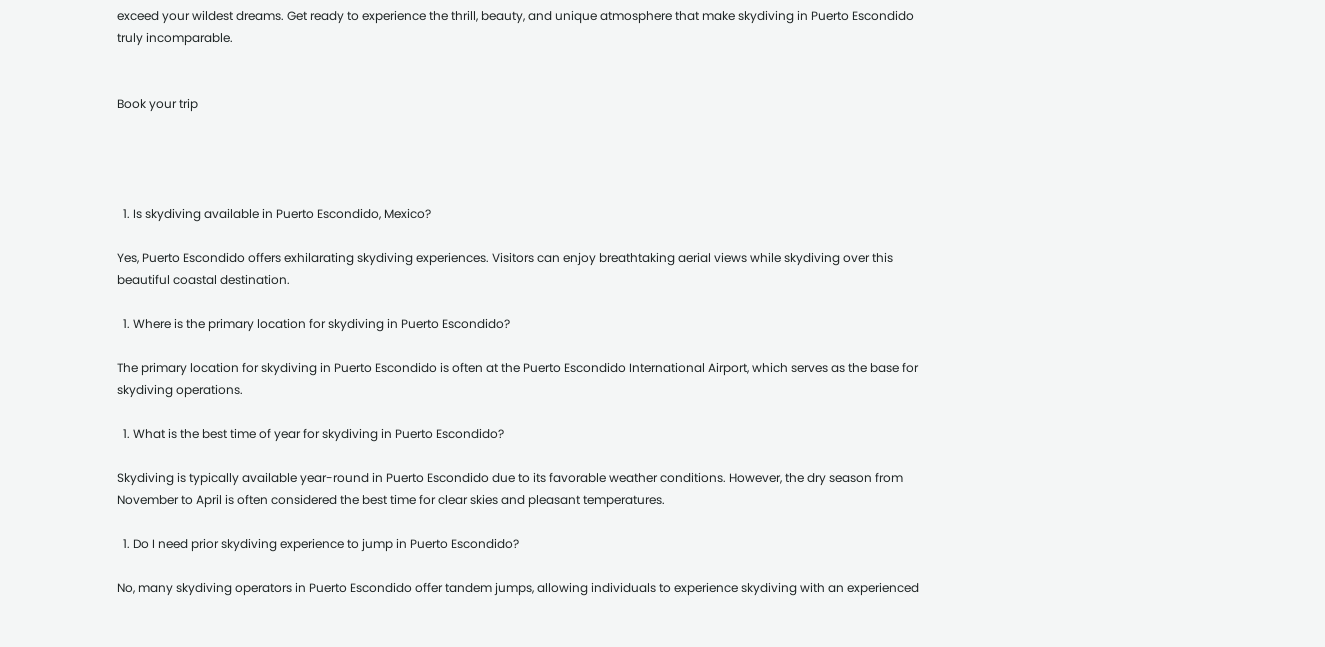exceed your wildest dreams. Get ready to experience the thrill, beauty, and unique atmosphere that make skydiving in Puerto Escondido truly incomparable.


Book your trip




  1. Is skydiving available in Puerto Escondido, Mexico?

Yes, Puerto Escondido offers exhilarating skydiving experiences. Visitors can enjoy breathtaking aerial views while skydiving over this beautiful coastal destination.

  1. Where is the primary location for skydiving in Puerto Escondido?

The primary location for skydiving in Puerto Escondido is often at the Puerto Escondido International Airport, which serves as the base for skydiving operations.

  1. What is the best time of year for skydiving in Puerto Escondido?

Skydiving is typically available year-round in Puerto Escondido due to its favorable weather conditions. However, the dry season from November to April is often considered the best time for clear skies and pleasant temperatures.

  1. Do I need prior skydiving experience to jump in Puerto Escondido?

No, many skydiving operators in Puerto Escondido offer tandem jumps, allowing individuals to experience skydiving with an experienced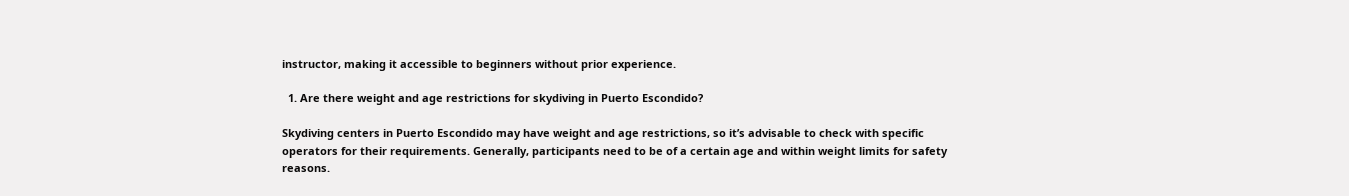instructor, making it accessible to beginners without prior experience.

  1. Are there weight and age restrictions for skydiving in Puerto Escondido?

Skydiving centers in Puerto Escondido may have weight and age restrictions, so it’s advisable to check with specific operators for their requirements. Generally, participants need to be of a certain age and within weight limits for safety reasons.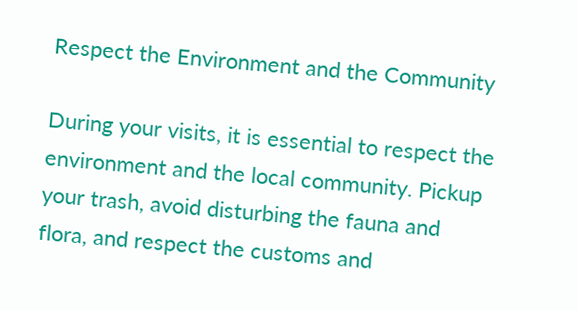Respect the Environment and the Community

During your visits, it is essential to respect the environment and the local community. Pickup your trash, avoid disturbing the fauna and flora, and respect the customs and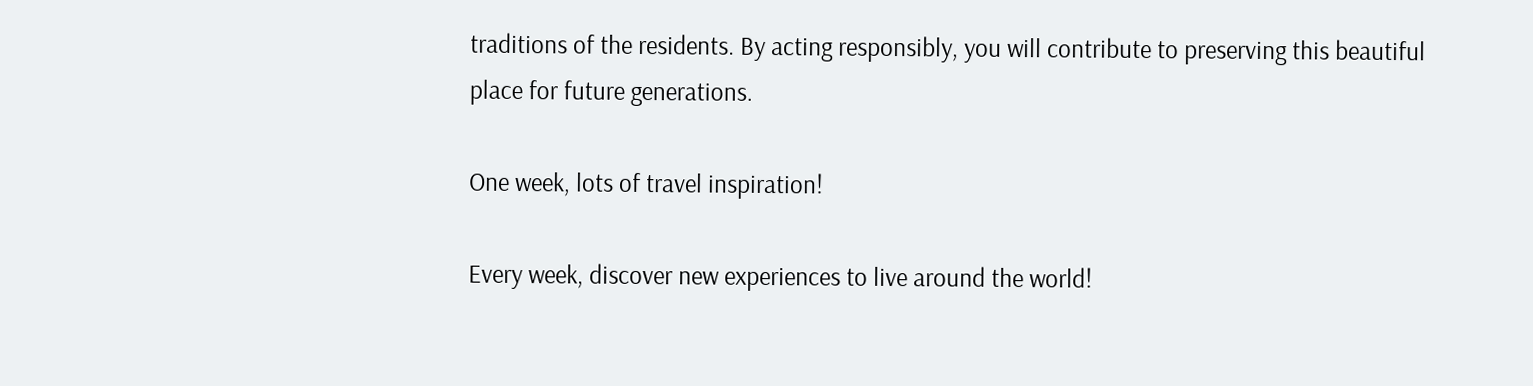traditions of the residents. By acting responsibly, you will contribute to preserving this beautiful place for future generations.

One week, lots of travel inspiration!

Every week, discover new experiences to live around the world!